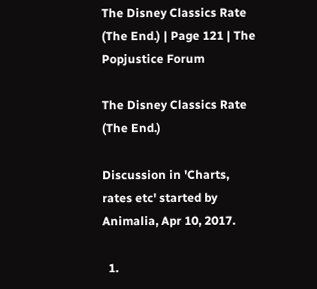The Disney Classics Rate (The End.) | Page 121 | The Popjustice Forum

The Disney Classics Rate (The End.)

Discussion in 'Charts, rates etc' started by Animalia, Apr 10, 2017.

  1.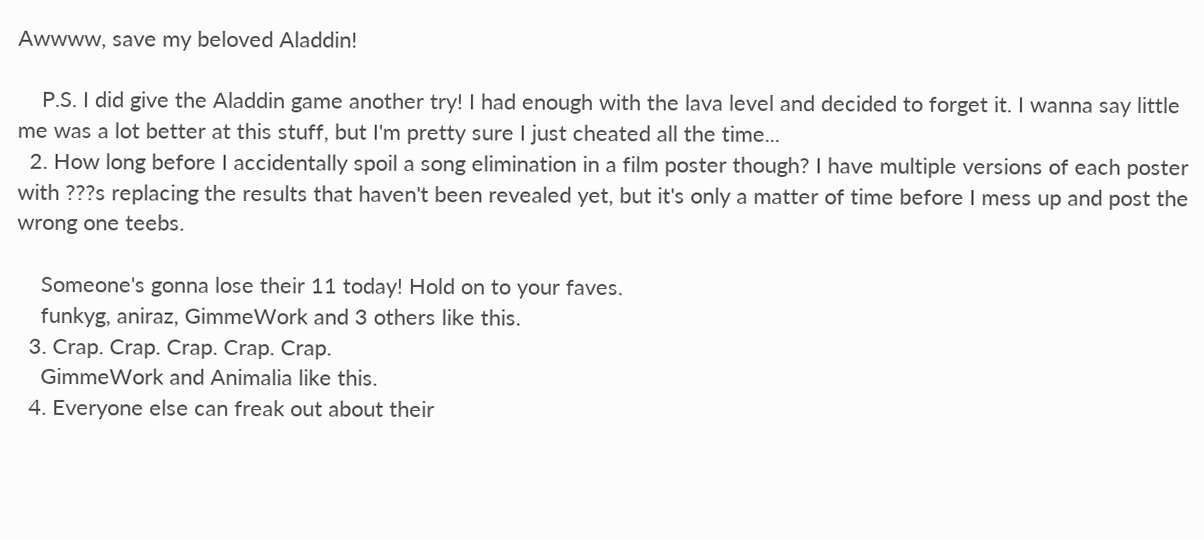Awwww, save my beloved Aladdin!

    P.S. I did give the Aladdin game another try! I had enough with the lava level and decided to forget it. I wanna say little me was a lot better at this stuff, but I'm pretty sure I just cheated all the time...
  2. How long before I accidentally spoil a song elimination in a film poster though? I have multiple versions of each poster with ???s replacing the results that haven't been revealed yet, but it's only a matter of time before I mess up and post the wrong one teebs.

    Someone's gonna lose their 11 today! Hold on to your faves.
    funkyg, aniraz, GimmeWork and 3 others like this.
  3. Crap. Crap. Crap. Crap. Crap.
    GimmeWork and Animalia like this.
  4. Everyone else can freak out about their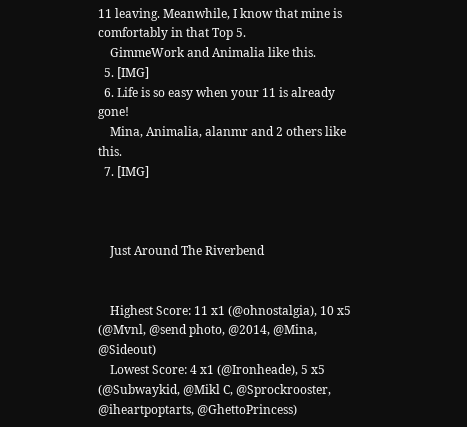11 leaving. Meanwhile, I know that mine is comfortably in that Top 5.
    GimmeWork and Animalia like this.
  5. [IMG]
  6. Life is so easy when your 11 is already gone!
    Mina, Animalia, alanmr and 2 others like this.
  7. [IMG]



    Just Around The Riverbend


    Highest Score: 11 x1 (@ohnostalgia), 10 x5 (@Mvnl, @send photo, @2014, @Mina, @Sideout)
    Lowest Score: 4 x1 (@Ironheade), 5 x5 (@Subwaykid, @Mikl C, @Sprockrooster, @iheartpoptarts, @GhettoPrincess)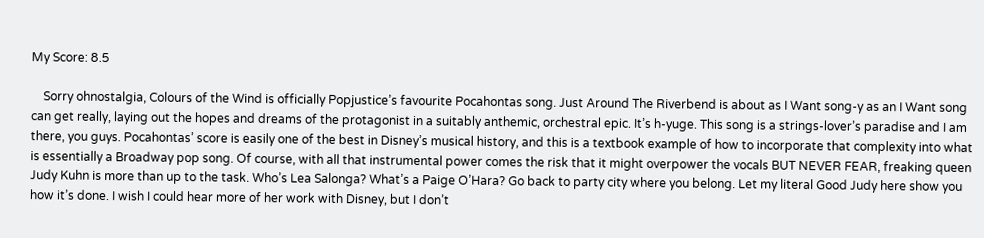My Score: 8.5

    Sorry ohnostalgia, Colours of the Wind is officially Popjustice’s favourite Pocahontas song. Just Around The Riverbend is about as I Want song-y as an I Want song can get really, laying out the hopes and dreams of the protagonist in a suitably anthemic, orchestral epic. It’s h-yuge. This song is a strings-lover’s paradise and I am there, you guys. Pocahontas’ score is easily one of the best in Disney’s musical history, and this is a textbook example of how to incorporate that complexity into what is essentially a Broadway pop song. Of course, with all that instrumental power comes the risk that it might overpower the vocals BUT NEVER FEAR, freaking queen Judy Kuhn is more than up to the task. Who’s Lea Salonga? What’s a Paige O’Hara? Go back to party city where you belong. Let my literal Good Judy here show you how it’s done. I wish I could hear more of her work with Disney, but I don’t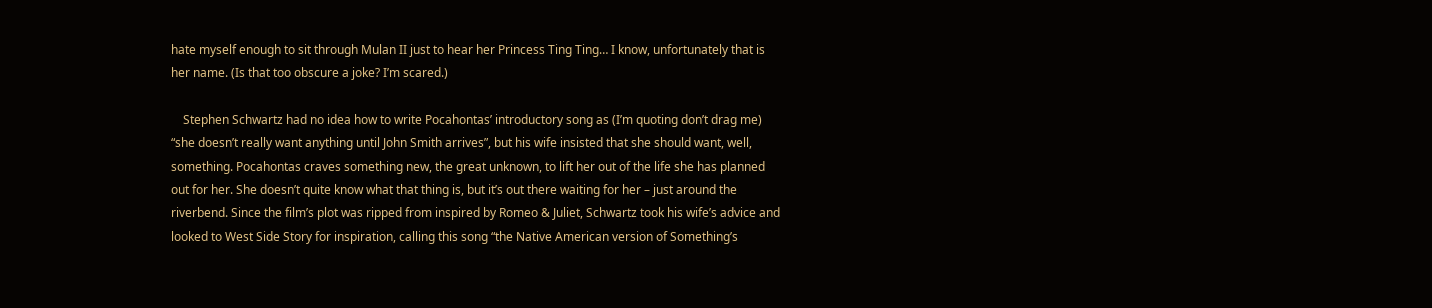hate myself enough to sit through Mulan II just to hear her Princess Ting Ting… I know, unfortunately that is her name. (Is that too obscure a joke? I’m scared.)

    Stephen Schwartz had no idea how to write Pocahontas’ introductory song as (I’m quoting don’t drag me) “she doesn’t really want anything until John Smith arrives”, but his wife insisted that she should want, well, something. Pocahontas craves something new, the great unknown, to lift her out of the life she has planned out for her. She doesn’t quite know what that thing is, but it’s out there waiting for her – just around the riverbend. Since the film’s plot was ripped from inspired by Romeo & Juliet, Schwartz took his wife’s advice and looked to West Side Story for inspiration, calling this song “the Native American version of Something’s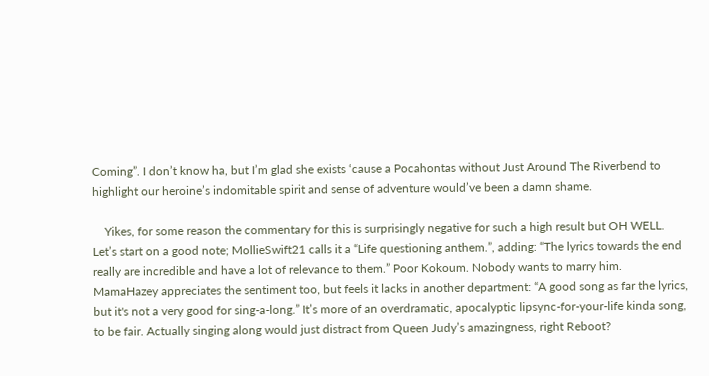Coming”. I don’t know ha, but I’m glad she exists ‘cause a Pocahontas without Just Around The Riverbend to highlight our heroine’s indomitable spirit and sense of adventure would’ve been a damn shame.

    Yikes, for some reason the commentary for this is surprisingly negative for such a high result but OH WELL. Let’s start on a good note; MollieSwift21 calls it a “Life questioning anthem.”, adding: “The lyrics towards the end really are incredible and have a lot of relevance to them.” Poor Kokoum. Nobody wants to marry him. MamaHazey appreciates the sentiment too, but feels it lacks in another department: “A good song as far the lyrics, but it's not a very good for sing-a-long.” It’s more of an overdramatic, apocalyptic lipsync-for-your-life kinda song, to be fair. Actually singing along would just distract from Queen Judy’s amazingness, right Reboot?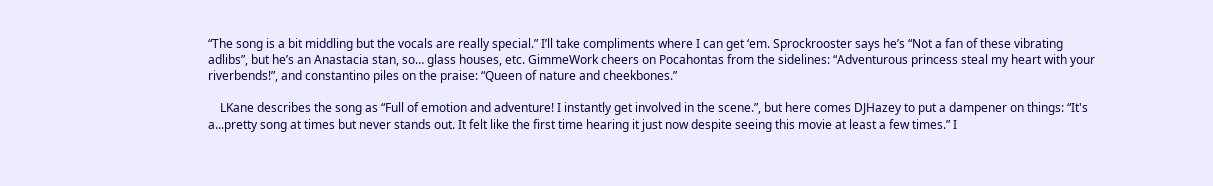“The song is a bit middling but the vocals are really special.” I’ll take compliments where I can get ‘em. Sprockrooster says he’s “Not a fan of these vibrating adlibs”, but he’s an Anastacia stan, so… glass houses, etc. GimmeWork cheers on Pocahontas from the sidelines: “Adventurous princess steal my heart with your riverbends!”, and constantino piles on the praise: “Queen of nature and cheekbones.”

    LKane describes the song as “Full of emotion and adventure! I instantly get involved in the scene.”, but here comes DJHazey to put a dampener on things: “It's a...pretty song at times but never stands out. It felt like the first time hearing it just now despite seeing this movie at least a few times.” I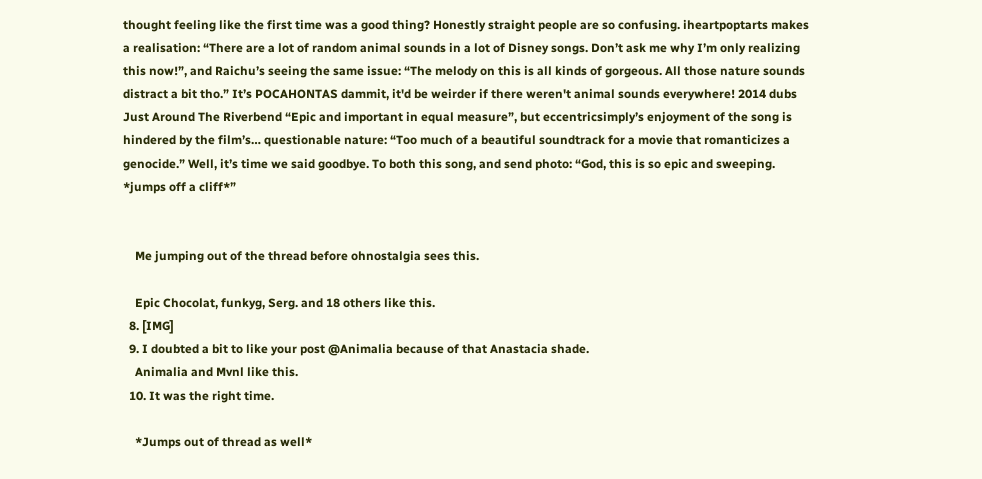thought feeling like the first time was a good thing? Honestly straight people are so confusing. iheartpoptarts makes a realisation: “There are a lot of random animal sounds in a lot of Disney songs. Don’t ask me why I’m only realizing this now!”, and Raichu’s seeing the same issue: “The melody on this is all kinds of gorgeous. All those nature sounds distract a bit tho.” It’s POCAHONTAS dammit, it'd be weirder if there weren't animal sounds everywhere! 2014 dubs Just Around The Riverbend “Epic and important in equal measure”, but eccentricsimply’s enjoyment of the song is hindered by the film’s… questionable nature: “Too much of a beautiful soundtrack for a movie that romanticizes a genocide.” Well, it’s time we said goodbye. To both this song, and send photo: “God, this is so epic and sweeping. *jumps off a cliff*”


    Me jumping out of the thread before ohnostalgia sees this.

    Epic Chocolat, funkyg, Serg. and 18 others like this.
  8. [IMG]
  9. I doubted a bit to like your post @Animalia because of that Anastacia shade.
    Animalia and Mvnl like this.
  10. It was the right time.

    *Jumps out of thread as well*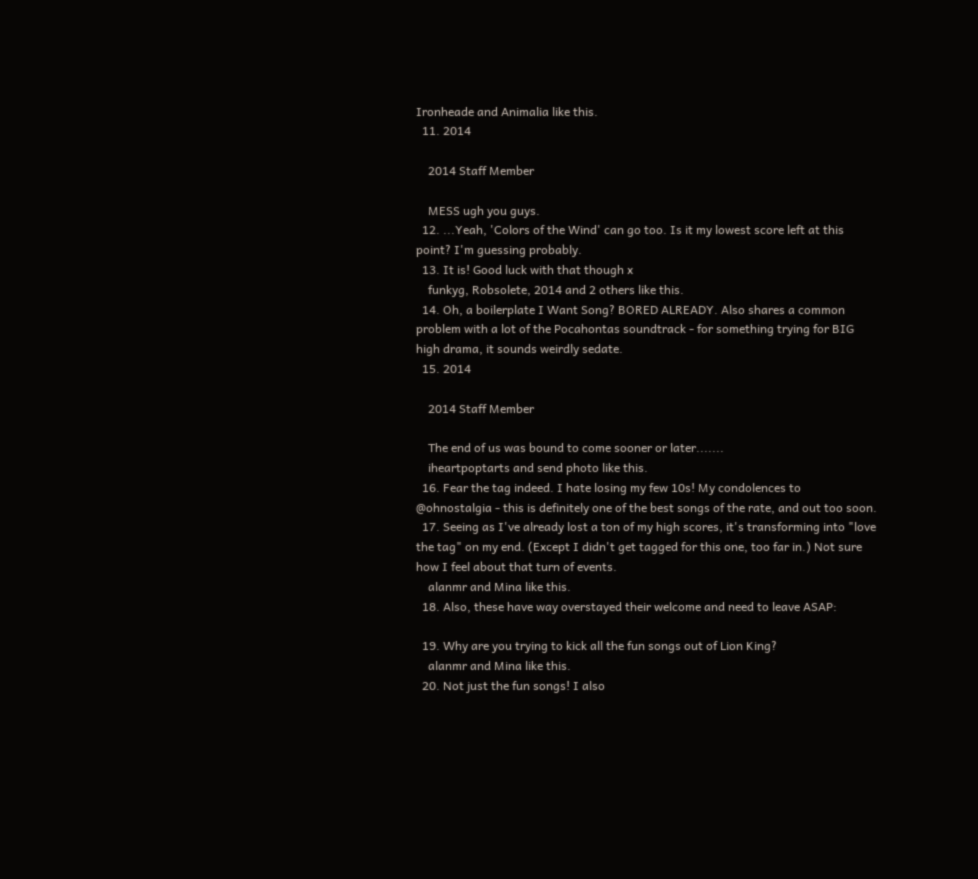Ironheade and Animalia like this.
  11. 2014

    2014 Staff Member

    MESS ugh you guys.
  12. ...Yeah, 'Colors of the Wind' can go too. Is it my lowest score left at this point? I'm guessing probably.
  13. It is! Good luck with that though x
    funkyg, Robsolete, 2014 and 2 others like this.
  14. Oh, a boilerplate I Want Song? BORED ALREADY. Also shares a common problem with a lot of the Pocahontas soundtrack - for something trying for BIG high drama, it sounds weirdly sedate.
  15. 2014

    2014 Staff Member

    The end of us was bound to come sooner or later.......
    iheartpoptarts and send photo like this.
  16. Fear the tag indeed. I hate losing my few 10s! My condolences to @ohnostalgia - this is definitely one of the best songs of the rate, and out too soon.
  17. Seeing as I've already lost a ton of my high scores, it's transforming into "love the tag" on my end. (Except I didn't get tagged for this one, too far in.) Not sure how I feel about that turn of events.
    alanmr and Mina like this.
  18. Also, these have way overstayed their welcome and need to leave ASAP:

  19. Why are you trying to kick all the fun songs out of Lion King?
    alanmr and Mina like this.
  20. Not just the fun songs! I also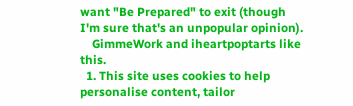want "Be Prepared" to exit (though I'm sure that's an unpopular opinion).
    GimmeWork and iheartpoptarts like this.
  1. This site uses cookies to help personalise content, tailor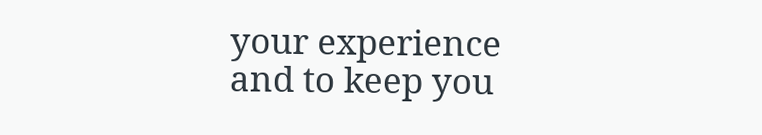your experience and to keep you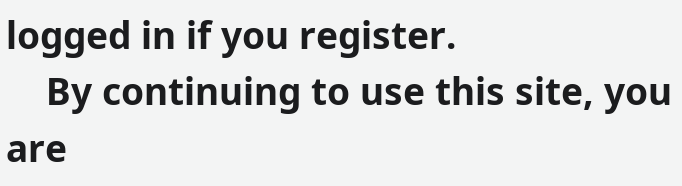logged in if you register.
    By continuing to use this site, you are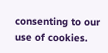consenting to our use of cookies.